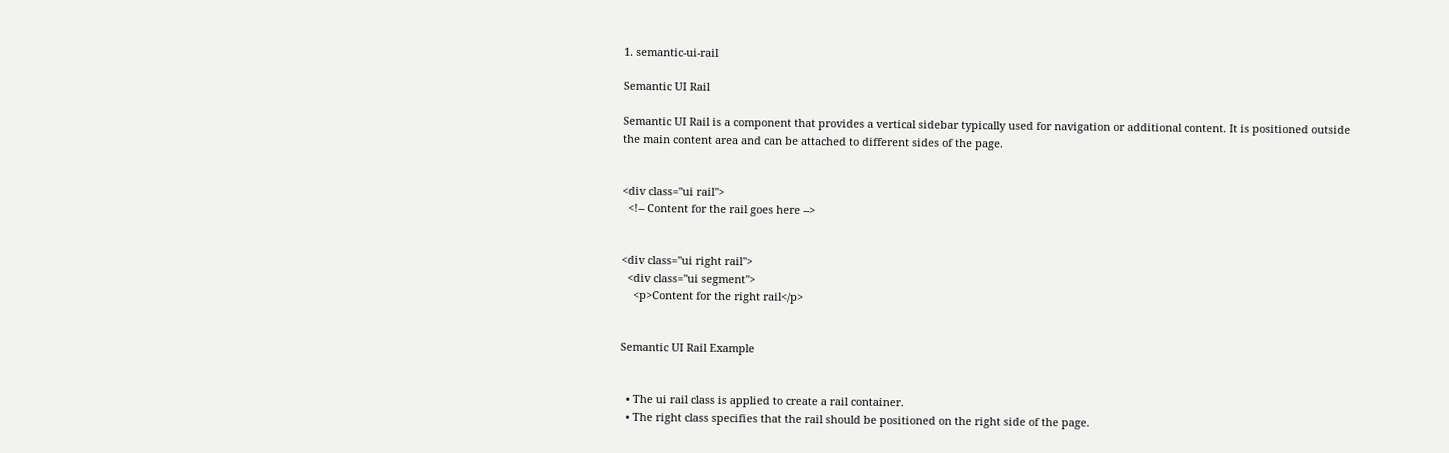1. semantic-ui-rail

Semantic UI Rail

Semantic UI Rail is a component that provides a vertical sidebar typically used for navigation or additional content. It is positioned outside the main content area and can be attached to different sides of the page.


<div class="ui rail">
  <!-- Content for the rail goes here -->


<div class="ui right rail">
  <div class="ui segment">
    <p>Content for the right rail</p>


Semantic UI Rail Example


  • The ui rail class is applied to create a rail container.
  • The right class specifies that the rail should be positioned on the right side of the page.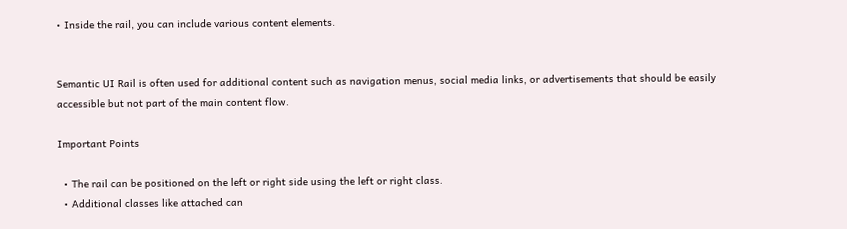• Inside the rail, you can include various content elements.


Semantic UI Rail is often used for additional content such as navigation menus, social media links, or advertisements that should be easily accessible but not part of the main content flow.

Important Points

  • The rail can be positioned on the left or right side using the left or right class.
  • Additional classes like attached can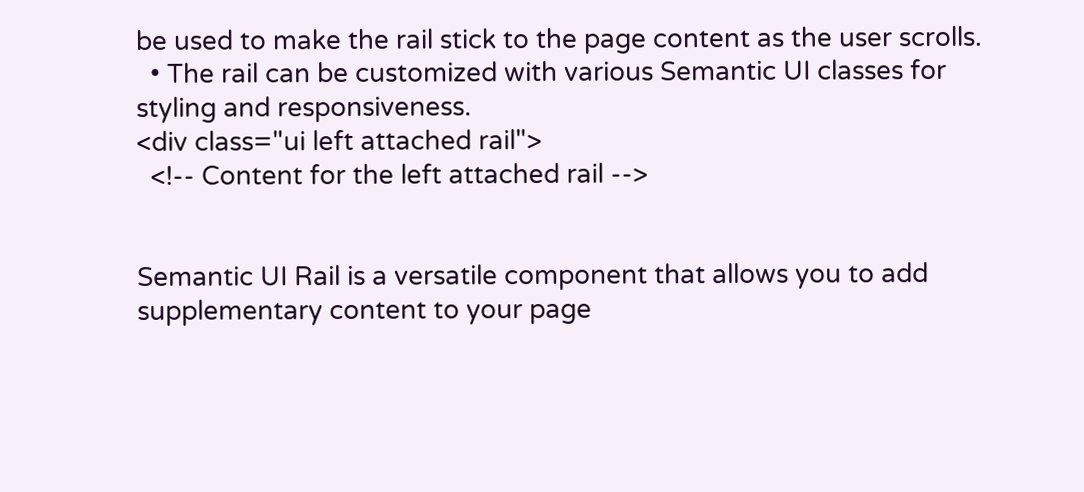be used to make the rail stick to the page content as the user scrolls.
  • The rail can be customized with various Semantic UI classes for styling and responsiveness.
<div class="ui left attached rail">
  <!-- Content for the left attached rail -->


Semantic UI Rail is a versatile component that allows you to add supplementary content to your page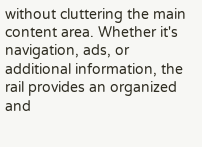without cluttering the main content area. Whether it's navigation, ads, or additional information, the rail provides an organized and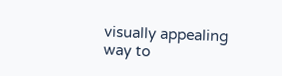visually appealing way to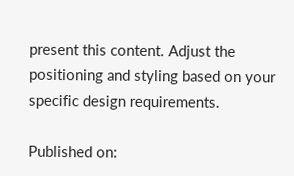present this content. Adjust the positioning and styling based on your specific design requirements.

Published on: